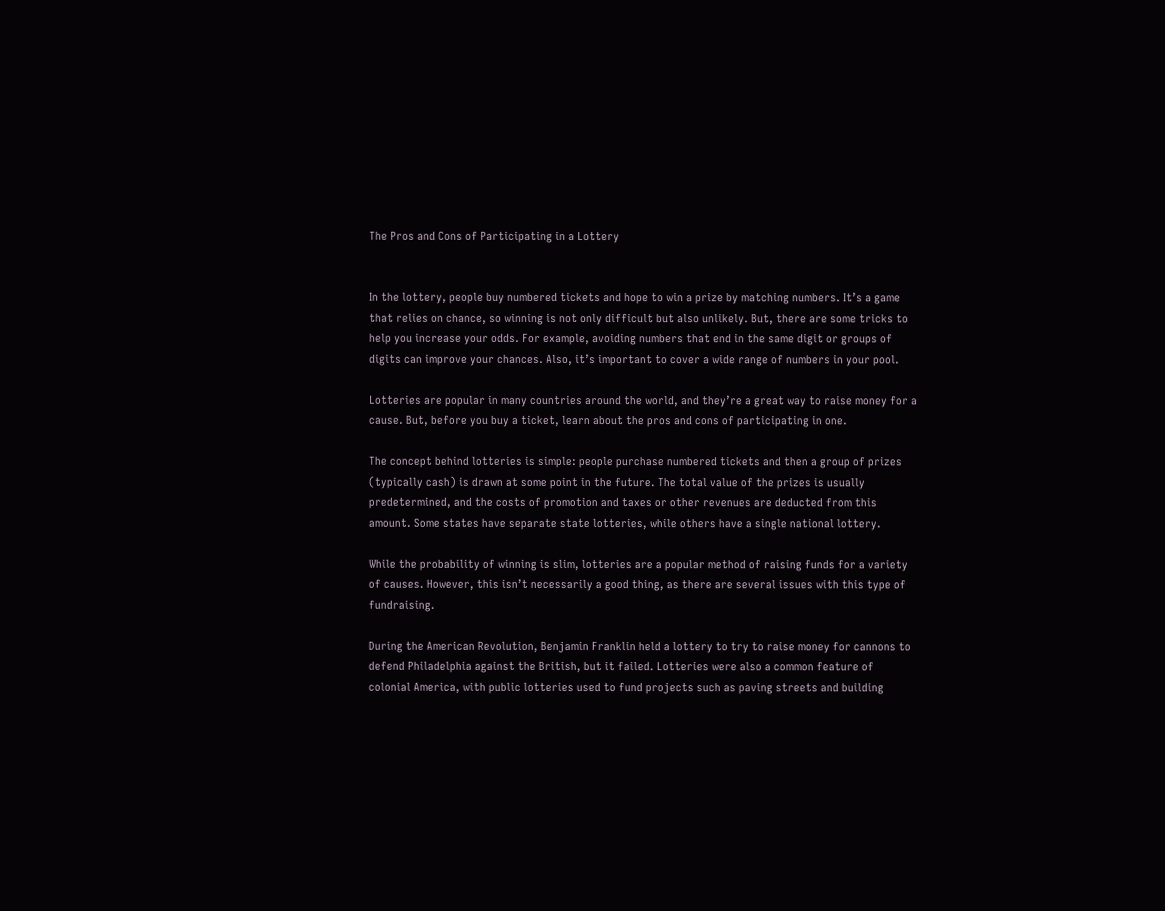The Pros and Cons of Participating in a Lottery


In the lottery, people buy numbered tickets and hope to win a prize by matching numbers. It’s a game that relies on chance, so winning is not only difficult but also unlikely. But, there are some tricks to help you increase your odds. For example, avoiding numbers that end in the same digit or groups of digits can improve your chances. Also, it’s important to cover a wide range of numbers in your pool.

Lotteries are popular in many countries around the world, and they’re a great way to raise money for a cause. But, before you buy a ticket, learn about the pros and cons of participating in one.

The concept behind lotteries is simple: people purchase numbered tickets and then a group of prizes (typically cash) is drawn at some point in the future. The total value of the prizes is usually predetermined, and the costs of promotion and taxes or other revenues are deducted from this amount. Some states have separate state lotteries, while others have a single national lottery.

While the probability of winning is slim, lotteries are a popular method of raising funds for a variety of causes. However, this isn’t necessarily a good thing, as there are several issues with this type of fundraising.

During the American Revolution, Benjamin Franklin held a lottery to try to raise money for cannons to defend Philadelphia against the British, but it failed. Lotteries were also a common feature of colonial America, with public lotteries used to fund projects such as paving streets and building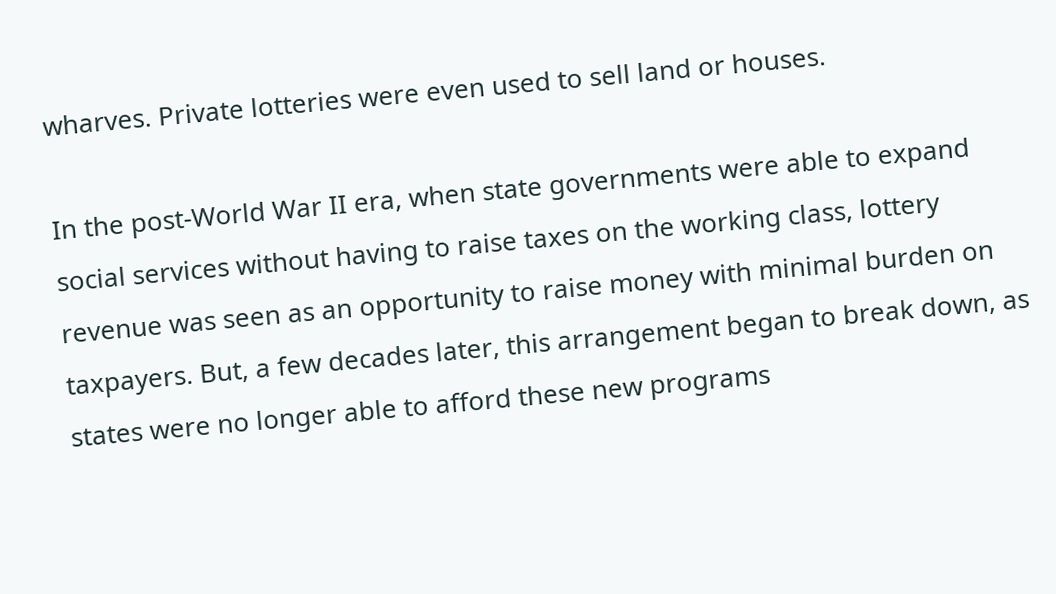wharves. Private lotteries were even used to sell land or houses.

In the post-World War II era, when state governments were able to expand social services without having to raise taxes on the working class, lottery revenue was seen as an opportunity to raise money with minimal burden on taxpayers. But, a few decades later, this arrangement began to break down, as states were no longer able to afford these new programs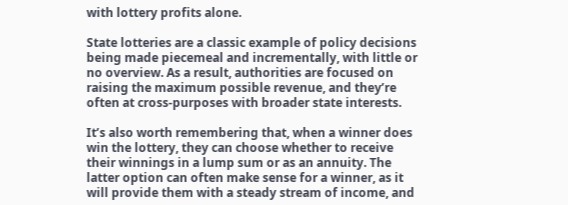with lottery profits alone.

State lotteries are a classic example of policy decisions being made piecemeal and incrementally, with little or no overview. As a result, authorities are focused on raising the maximum possible revenue, and they’re often at cross-purposes with broader state interests.

It’s also worth remembering that, when a winner does win the lottery, they can choose whether to receive their winnings in a lump sum or as an annuity. The latter option can often make sense for a winner, as it will provide them with a steady stream of income, and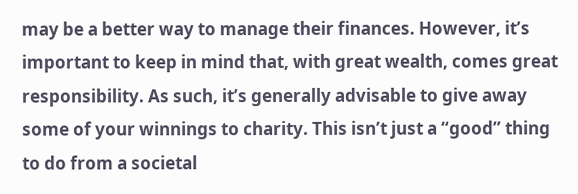may be a better way to manage their finances. However, it’s important to keep in mind that, with great wealth, comes great responsibility. As such, it’s generally advisable to give away some of your winnings to charity. This isn’t just a “good” thing to do from a societal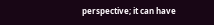perspective; it can have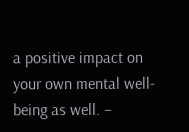a positive impact on your own mental well-being as well. –